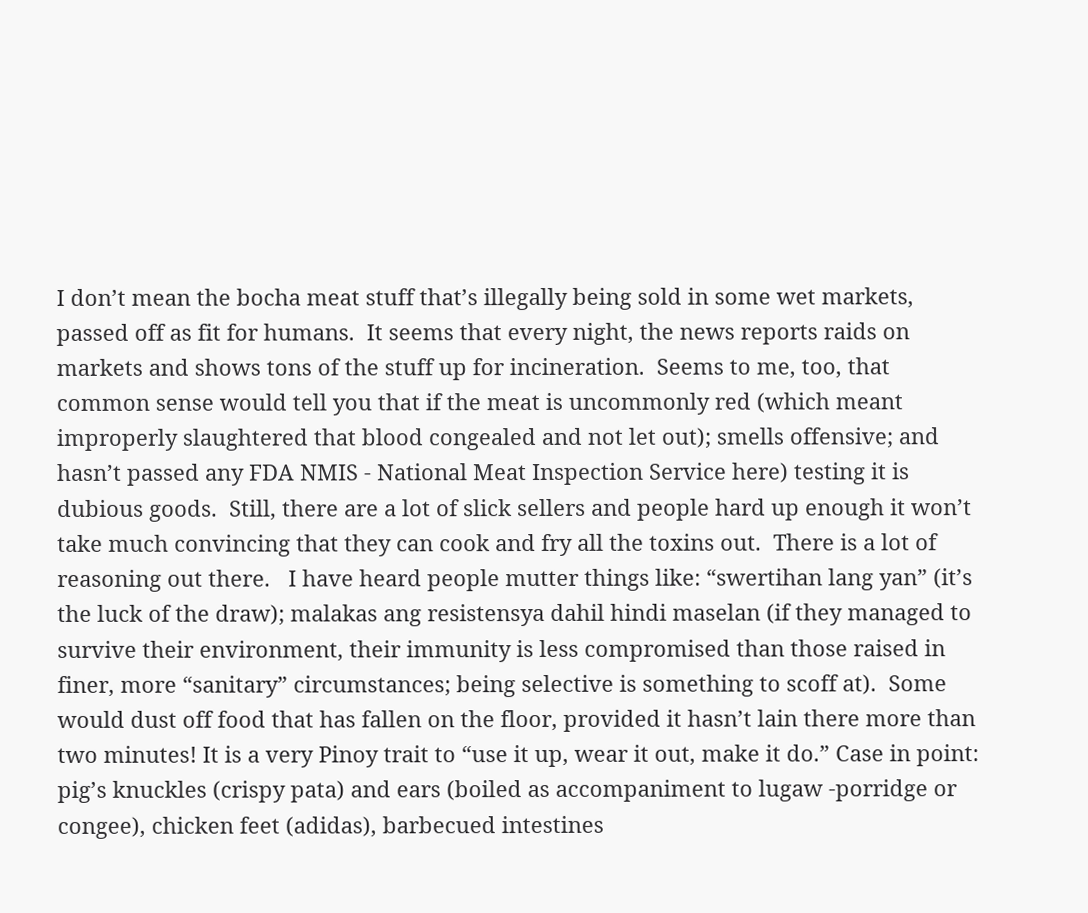I don’t mean the bocha meat stuff that’s illegally being sold in some wet markets, passed off as fit for humans.  It seems that every night, the news reports raids on markets and shows tons of the stuff up for incineration.  Seems to me, too, that common sense would tell you that if the meat is uncommonly red (which meant improperly slaughtered that blood congealed and not let out); smells offensive; and hasn’t passed any FDA NMIS - National Meat Inspection Service here) testing it is dubious goods.  Still, there are a lot of slick sellers and people hard up enough it won’t take much convincing that they can cook and fry all the toxins out.  There is a lot of reasoning out there.   I have heard people mutter things like: “swertihan lang yan” (it’s the luck of the draw); malakas ang resistensya dahil hindi maselan (if they managed to survive their environment, their immunity is less compromised than those raised in finer, more “sanitary” circumstances; being selective is something to scoff at).  Some would dust off food that has fallen on the floor, provided it hasn’t lain there more than two minutes! It is a very Pinoy trait to “use it up, wear it out, make it do.” Case in point: pig’s knuckles (crispy pata) and ears (boiled as accompaniment to lugaw -porridge or congee), chicken feet (adidas), barbecued intestines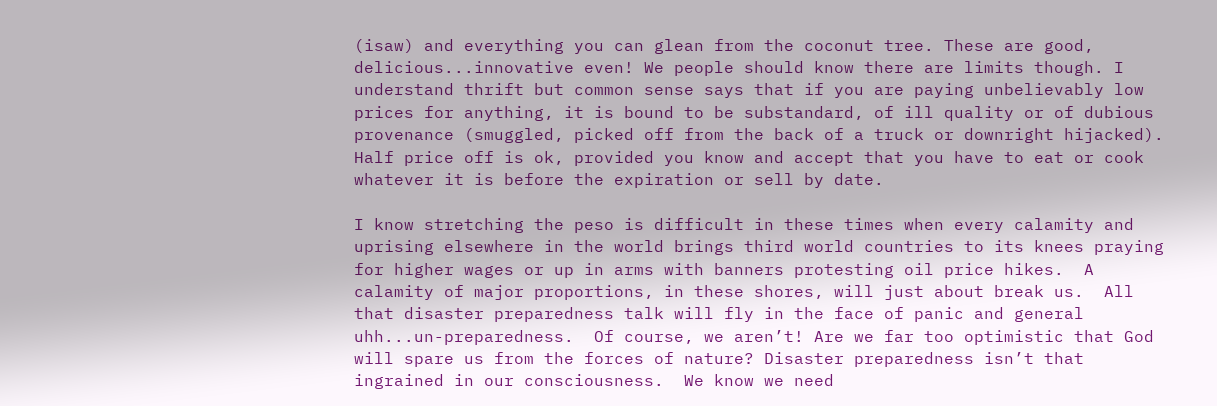(isaw) and everything you can glean from the coconut tree. These are good, delicious...innovative even! We people should know there are limits though. I understand thrift but common sense says that if you are paying unbelievably low prices for anything, it is bound to be substandard, of ill quality or of dubious provenance (smuggled, picked off from the back of a truck or downright hijacked).  Half price off is ok, provided you know and accept that you have to eat or cook whatever it is before the expiration or sell by date.

I know stretching the peso is difficult in these times when every calamity and uprising elsewhere in the world brings third world countries to its knees praying for higher wages or up in arms with banners protesting oil price hikes.  A calamity of major proportions, in these shores, will just about break us.  All that disaster preparedness talk will fly in the face of panic and general uhh...un-preparedness.  Of course, we aren’t! Are we far too optimistic that God will spare us from the forces of nature? Disaster preparedness isn’t that ingrained in our consciousness.  We know we need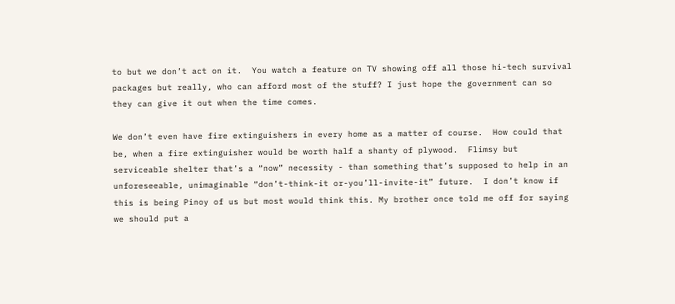to but we don’t act on it.  You watch a feature on TV showing off all those hi-tech survival packages but really, who can afford most of the stuff? I just hope the government can so they can give it out when the time comes.

We don’t even have fire extinguishers in every home as a matter of course.  How could that be, when a fire extinguisher would be worth half a shanty of plywood.  Flimsy but serviceable shelter that’s a “now” necessity - than something that’s supposed to help in an unforeseeable, unimaginable “don’t-think-it or-you’ll-invite-it” future.  I don’t know if this is being Pinoy of us but most would think this. My brother once told me off for saying we should put a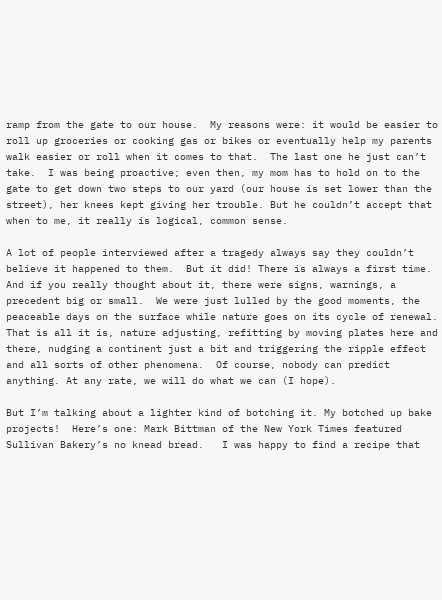ramp from the gate to our house.  My reasons were: it would be easier to roll up groceries or cooking gas or bikes or eventually help my parents walk easier or roll when it comes to that.  The last one he just can’t take.  I was being proactive; even then, my mom has to hold on to the gate to get down two steps to our yard (our house is set lower than the street), her knees kept giving her trouble. But he couldn’t accept that when to me, it really is logical, common sense.

A lot of people interviewed after a tragedy always say they couldn’t believe it happened to them.  But it did! There is always a first time.  And if you really thought about it, there were signs, warnings, a precedent big or small.  We were just lulled by the good moments, the peaceable days on the surface while nature goes on its cycle of renewal.  That is all it is, nature adjusting, refitting by moving plates here and there, nudging a continent just a bit and triggering the ripple effect and all sorts of other phenomena.  Of course, nobody can predict anything. At any rate, we will do what we can (I hope).

But I’m talking about a lighter kind of botching it. My botched up bake projects!  Here’s one: Mark Bittman of the New York Times featured Sullivan Bakery’s no knead bread.   I was happy to find a recipe that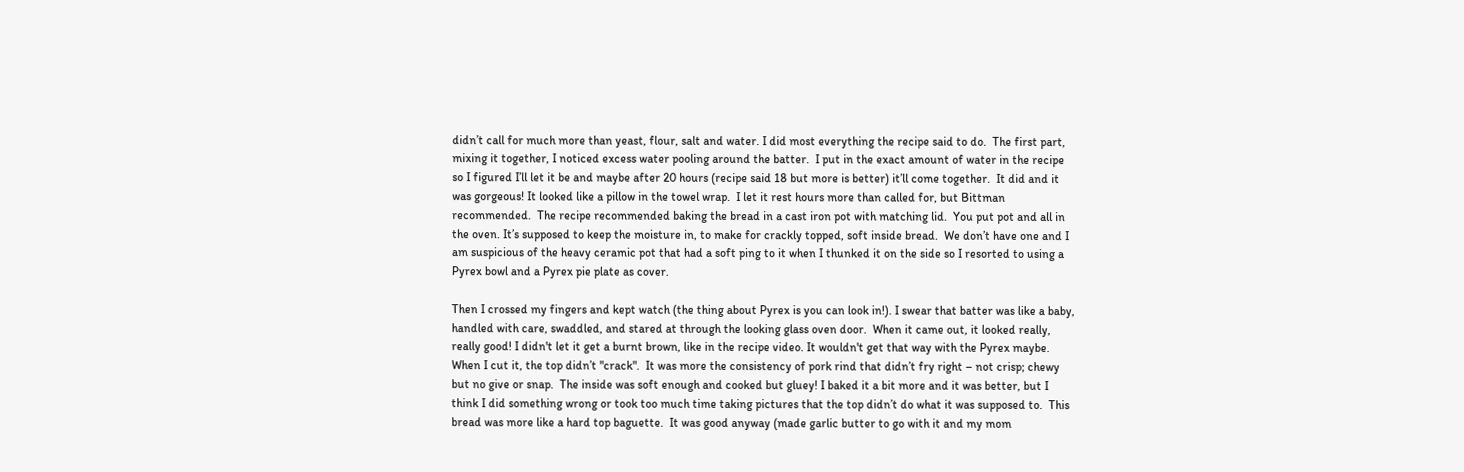didn’t call for much more than yeast, flour, salt and water. I did most everything the recipe said to do.  The first part, mixing it together, I noticed excess water pooling around the batter.  I put in the exact amount of water in the recipe so I figured I’ll let it be and maybe after 20 hours (recipe said 18 but more is better) it’ll come together.  It did and it was gorgeous! It looked like a pillow in the towel wrap.  I let it rest hours more than called for, but Bittman recommended.  The recipe recommended baking the bread in a cast iron pot with matching lid.  You put pot and all in the oven. It’s supposed to keep the moisture in, to make for crackly topped, soft inside bread.  We don’t have one and I am suspicious of the heavy ceramic pot that had a soft ping to it when I thunked it on the side so I resorted to using a Pyrex bowl and a Pyrex pie plate as cover.

Then I crossed my fingers and kept watch (the thing about Pyrex is you can look in!). I swear that batter was like a baby, handled with care, swaddled, and stared at through the looking glass oven door.  When it came out, it looked really, really good! I didn't let it get a burnt brown, like in the recipe video. It wouldn't get that way with the Pyrex maybe. When I cut it, the top didn’t "crack".  It was more the consistency of pork rind that didn’t fry right – not crisp; chewy but no give or snap.  The inside was soft enough and cooked but gluey! I baked it a bit more and it was better, but I think I did something wrong or took too much time taking pictures that the top didn’t do what it was supposed to.  This bread was more like a hard top baguette.  It was good anyway (made garlic butter to go with it and my mom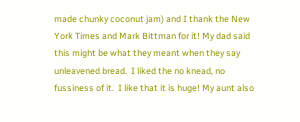made chunky coconut jam) and I thank the New York Times and Mark Bittman for it! My dad said this might be what they meant when they say unleavened bread.  I liked the no knead, no fussiness of it.  I like that it is huge! My aunt also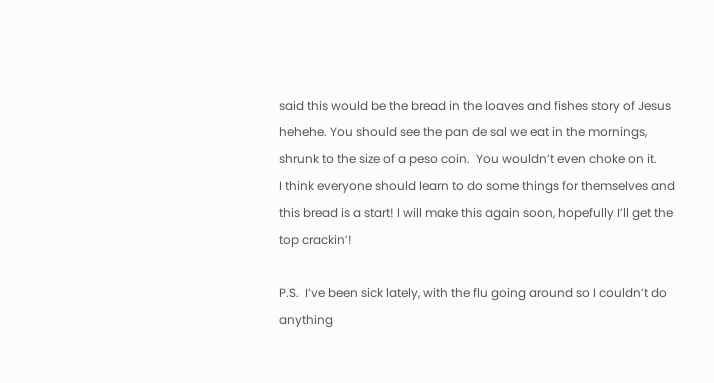said this would be the bread in the loaves and fishes story of Jesus hehehe. You should see the pan de sal we eat in the mornings, shrunk to the size of a peso coin.  You wouldn’t even choke on it.
I think everyone should learn to do some things for themselves and this bread is a start! I will make this again soon, hopefully I’ll get the top crackin’!

P.S.  I’ve been sick lately, with the flu going around so I couldn’t do anything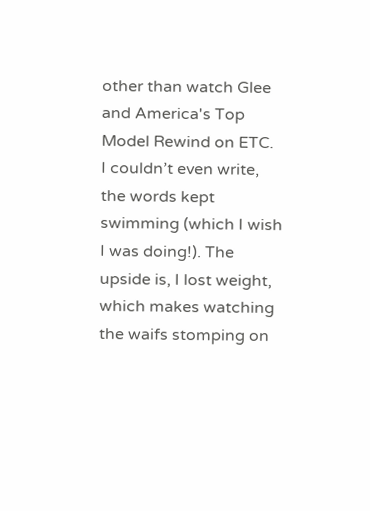other than watch Glee and America's Top Model Rewind on ETC.  I couldn’t even write, the words kept swimming (which I wish I was doing!). The upside is, I lost weight, which makes watching the waifs stomping on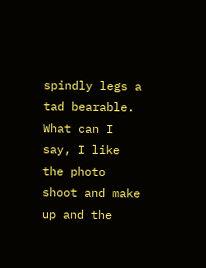spindly legs a tad bearable.  What can I say, I like the photo shoot and make up and the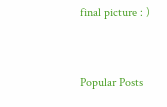final picture : )


Popular Posts